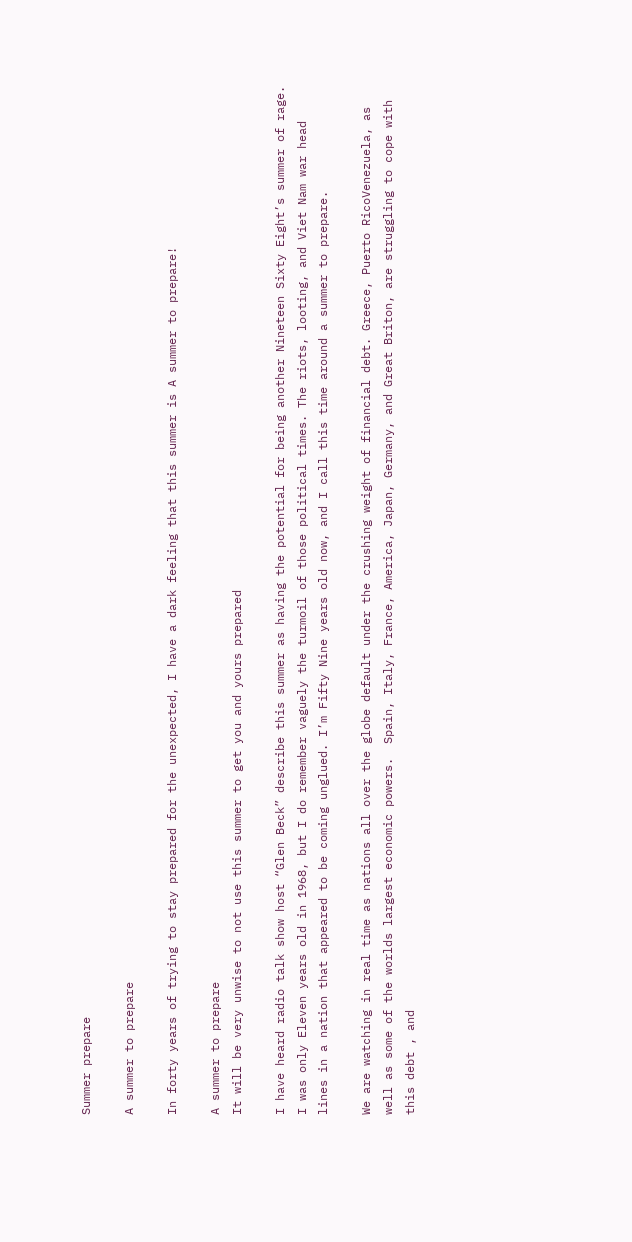Summer prepare

A summer to prepare

In forty years of trying to stay prepared for the unexpected, I have a dark feeling that this summer is A summer to prepare!

A summer to prepare
It will be very unwise to not use this summer to get you and yours prepared

I have heard radio talk show host “Glen Beck” describe this summer as having the potential for being another Nineteen Sixty Eight’s summer of rage. I was only Eleven years old in 1968, but I do remember vaguely the turmoil of those political times. The riots, looting, and Viet Nam war head lines in a nation that appeared to be coming unglued. I’m Fifty Nine years old now, and I call this time around a summer to prepare.

We are watching in real time as nations all over the globe default under the crushing weight of financial debt. Greece, Puerto RicoVenezuela, as well as some of the worlds largest economic powers.  Spain, Italy, France, America, Japan, Germany, and Great Briton, are struggling to cope with this debt , and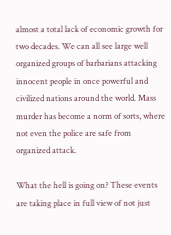almost a total lack of economic growth for two decades. We can all see large well organized groups of barbarians attacking innocent people in once powerful and civilized nations around the world. Mass murder has become a norm of sorts, where not even the police are safe from organized attack.

What the hell is going on? These events are taking place in full view of not just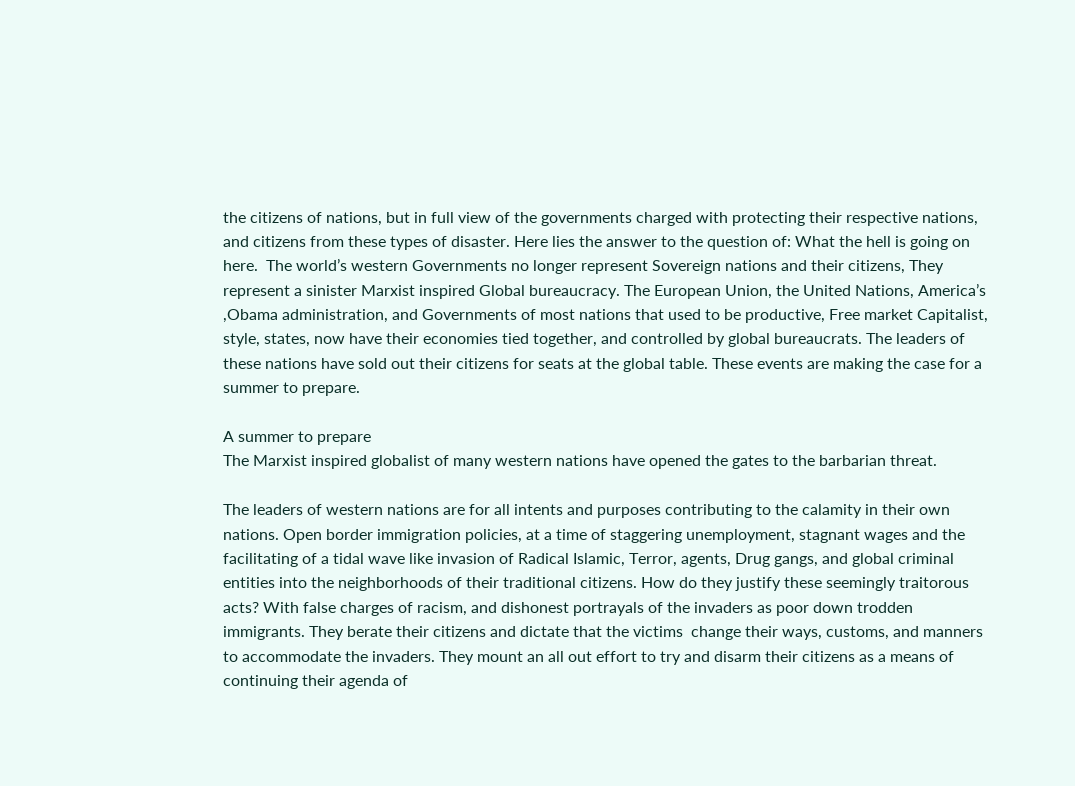the citizens of nations, but in full view of the governments charged with protecting their respective nations, and citizens from these types of disaster. Here lies the answer to the question of: What the hell is going on here.  The world’s western Governments no longer represent Sovereign nations and their citizens, They represent a sinister Marxist inspired Global bureaucracy. The European Union, the United Nations, America’s ,Obama administration, and Governments of most nations that used to be productive, Free market Capitalist, style, states, now have their economies tied together, and controlled by global bureaucrats. The leaders of these nations have sold out their citizens for seats at the global table. These events are making the case for a summer to prepare.

A summer to prepare
The Marxist inspired globalist of many western nations have opened the gates to the barbarian threat.

The leaders of western nations are for all intents and purposes contributing to the calamity in their own nations. Open border immigration policies, at a time of staggering unemployment, stagnant wages and the facilitating of a tidal wave like invasion of Radical Islamic, Terror, agents, Drug gangs, and global criminal entities into the neighborhoods of their traditional citizens. How do they justify these seemingly traitorous acts? With false charges of racism, and dishonest portrayals of the invaders as poor down trodden immigrants. They berate their citizens and dictate that the victims  change their ways, customs, and manners to accommodate the invaders. They mount an all out effort to try and disarm their citizens as a means of continuing their agenda of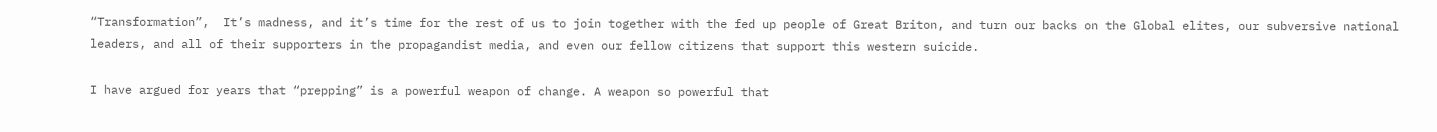“Transformation”,  It’s madness, and it’s time for the rest of us to join together with the fed up people of Great Briton, and turn our backs on the Global elites, our subversive national leaders, and all of their supporters in the propagandist media, and even our fellow citizens that support this western suicide.

I have argued for years that “prepping” is a powerful weapon of change. A weapon so powerful that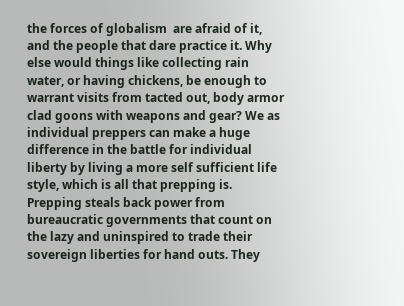the forces of globalism  are afraid of it, and the people that dare practice it. Why else would things like collecting rain water, or having chickens, be enough to warrant visits from tacted out, body armor clad goons with weapons and gear? We as individual preppers can make a huge difference in the battle for individual liberty by living a more self sufficient life style, which is all that prepping is. Prepping steals back power from bureaucratic governments that count on the lazy and uninspired to trade their sovereign liberties for hand outs. They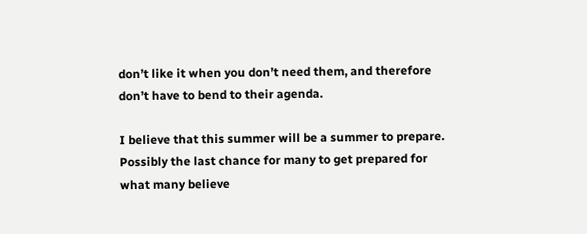don’t like it when you don’t need them, and therefore don’t have to bend to their agenda.

I believe that this summer will be a summer to prepare. Possibly the last chance for many to get prepared for what many believe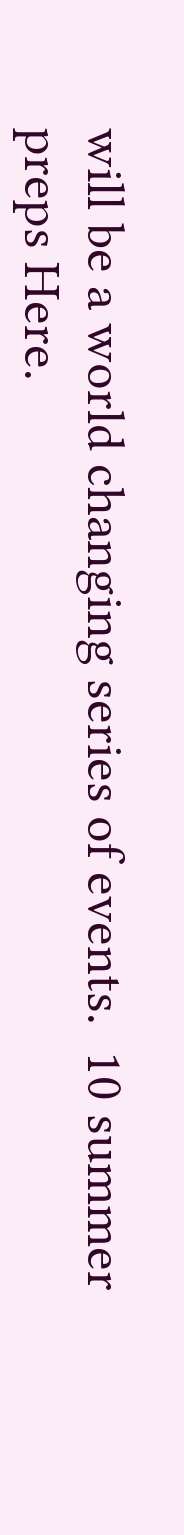will be a world changing series of events.  10 summer preps Here.